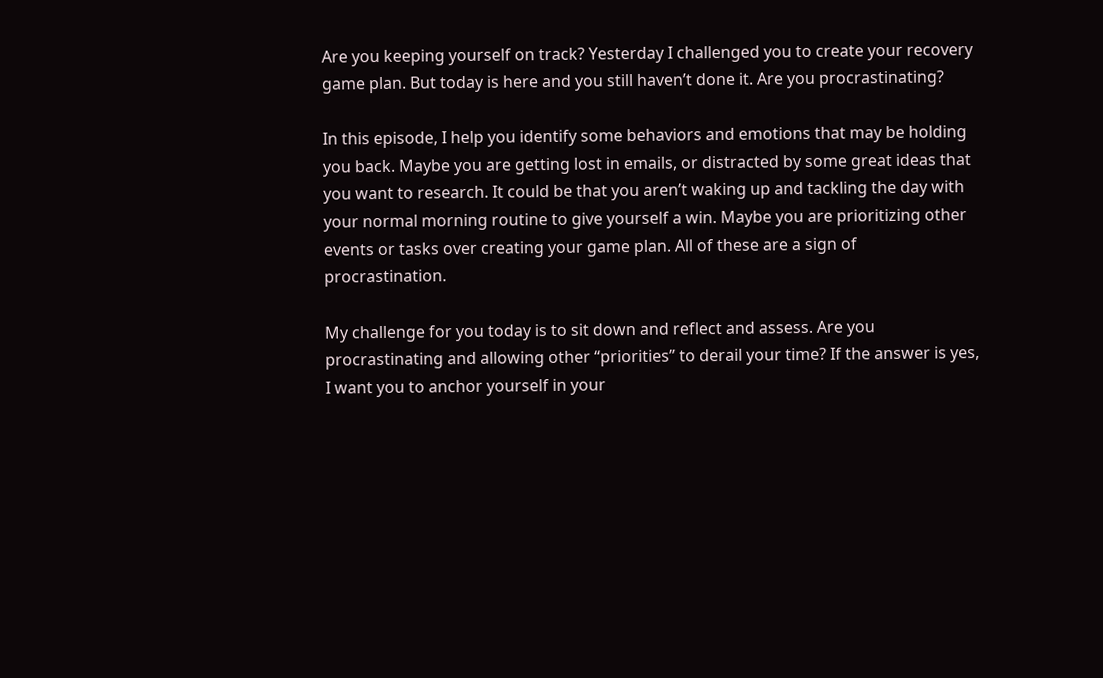Are you keeping yourself on track? Yesterday I challenged you to create your recovery game plan. But today is here and you still haven’t done it. Are you procrastinating?

In this episode, I help you identify some behaviors and emotions that may be holding you back. Maybe you are getting lost in emails, or distracted by some great ideas that you want to research. It could be that you aren’t waking up and tackling the day with your normal morning routine to give yourself a win. Maybe you are prioritizing other events or tasks over creating your game plan. All of these are a sign of procrastination.

My challenge for you today is to sit down and reflect and assess. Are you procrastinating and allowing other “priorities” to derail your time? If the answer is yes, I want you to anchor yourself in your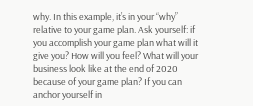why. In this example, it’s in your “why” relative to your game plan. Ask yourself: if you accomplish your game plan what will it give you? How will you feel? What will your business look like at the end of 2020 because of your game plan? If you can anchor yourself in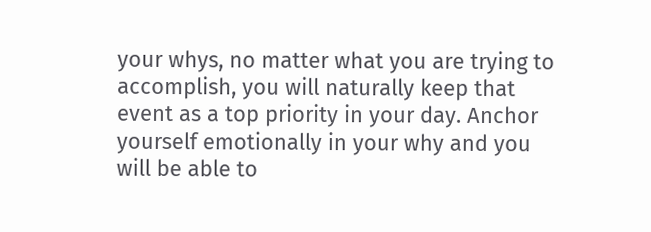your whys, no matter what you are trying to accomplish, you will naturally keep that event as a top priority in your day. Anchor yourself emotionally in your why and you will be able to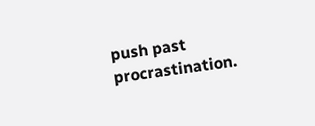push past procrastination.